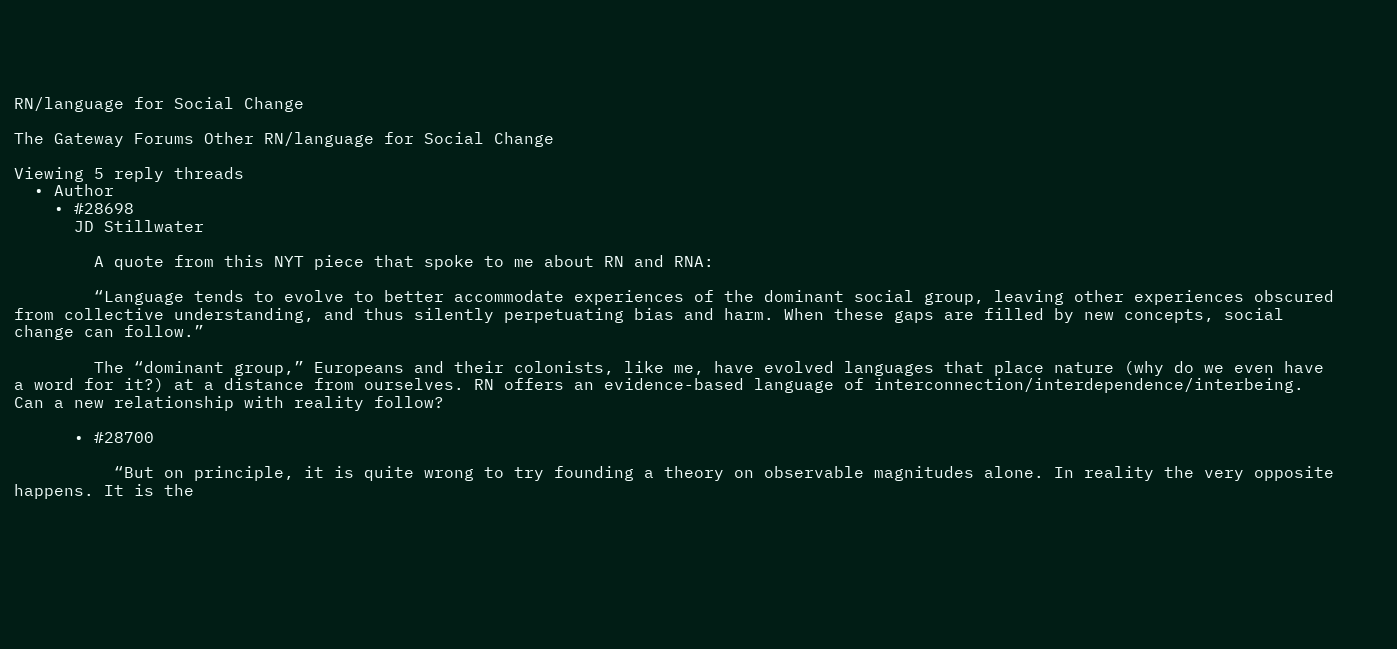RN/language for Social Change

The Gateway Forums Other RN/language for Social Change

Viewing 5 reply threads
  • Author
    • #28698
      JD Stillwater

        A quote from this NYT piece that spoke to me about RN and RNA:

        “Language tends to evolve to better accommodate experiences of the dominant social group, leaving other experiences obscured from collective understanding, and thus silently perpetuating bias and harm. When these gaps are filled by new concepts, social change can follow.”

        The “dominant group,” Europeans and their colonists, like me, have evolved languages that place nature (why do we even have a word for it?) at a distance from ourselves. RN offers an evidence-based language of interconnection/interdependence/interbeing. Can a new relationship with reality follow?

      • #28700

          “But on principle, it is quite wrong to try founding a theory on observable magnitudes alone. In reality the very opposite happens. It is the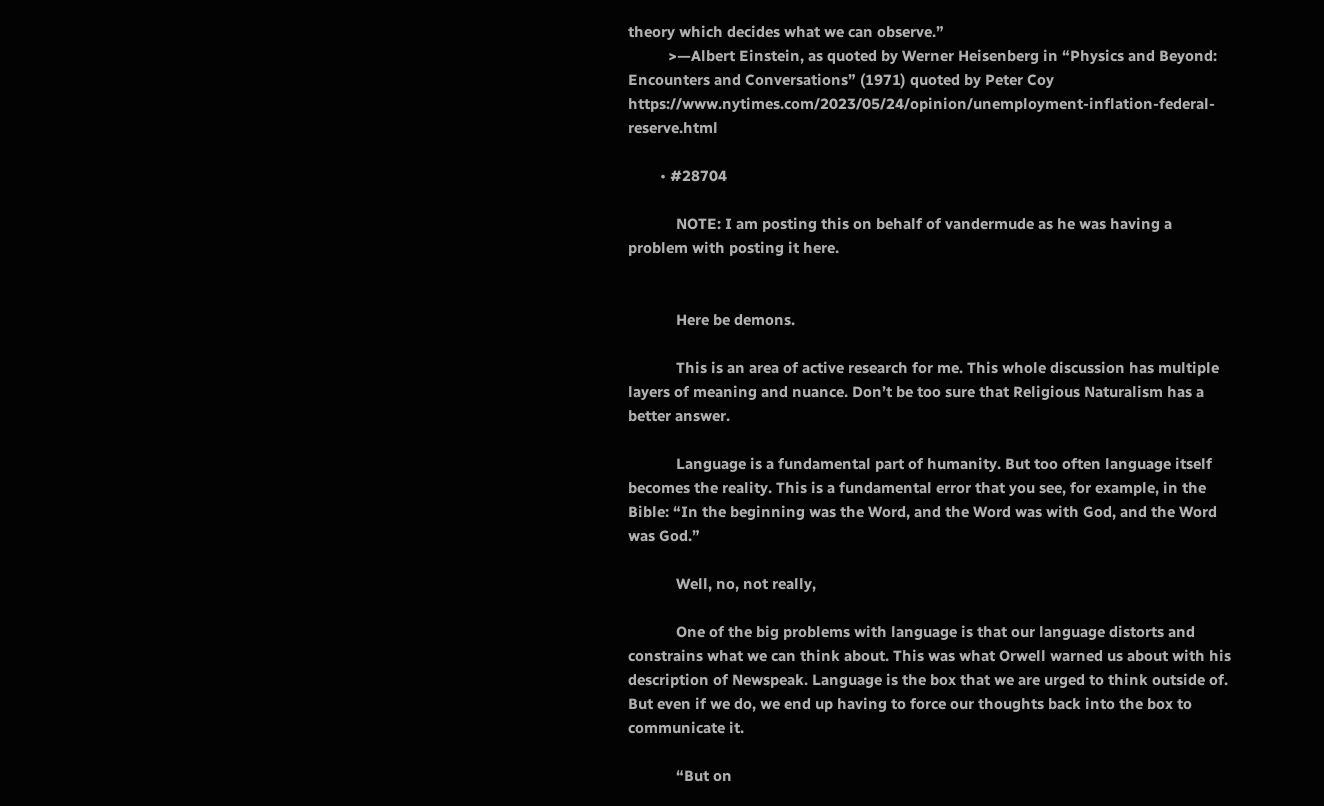theory which decides what we can observe.”
          >—Albert Einstein, as quoted by Werner Heisenberg in “Physics and Beyond: Encounters and Conversations” (1971) quoted by Peter Coy https://www.nytimes.com/2023/05/24/opinion/unemployment-inflation-federal-reserve.html

        • #28704

            NOTE: I am posting this on behalf of vandermude as he was having a problem with posting it here.


            Here be demons.

            This is an area of active research for me. This whole discussion has multiple layers of meaning and nuance. Don’t be too sure that Religious Naturalism has a better answer.

            Language is a fundamental part of humanity. But too often language itself becomes the reality. This is a fundamental error that you see, for example, in the Bible: “In the beginning was the Word, and the Word was with God, and the Word was God.”

            Well, no, not really,

            One of the big problems with language is that our language distorts and constrains what we can think about. This was what Orwell warned us about with his description of Newspeak. Language is the box that we are urged to think outside of. But even if we do, we end up having to force our thoughts back into the box to communicate it.

            “But on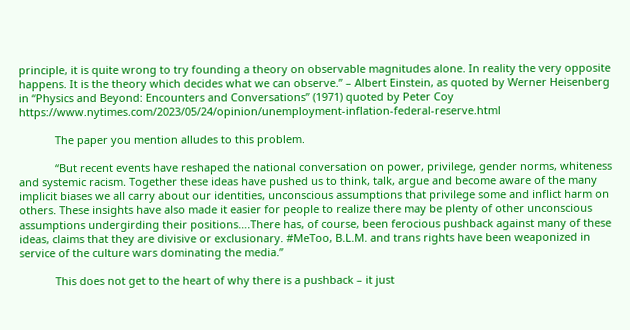principle, it is quite wrong to try founding a theory on observable magnitudes alone. In reality the very opposite happens. It is the theory which decides what we can observe.” – Albert Einstein, as quoted by Werner Heisenberg in “Physics and Beyond: Encounters and Conversations” (1971) quoted by Peter Coy https://www.nytimes.com/2023/05/24/opinion/unemployment-inflation-federal-reserve.html

            The paper you mention alludes to this problem.

            “But recent events have reshaped the national conversation on power, privilege, gender norms, whiteness and systemic racism. Together these ideas have pushed us to think, talk, argue and become aware of the many implicit biases we all carry about our identities, unconscious assumptions that privilege some and inflict harm on others. These insights have also made it easier for people to realize there may be plenty of other unconscious assumptions undergirding their positions….There has, of course, been ferocious pushback against many of these ideas, claims that they are divisive or exclusionary. #MeToo, B.L.M. and trans rights have been weaponized in service of the culture wars dominating the media.”

            This does not get to the heart of why there is a pushback – it just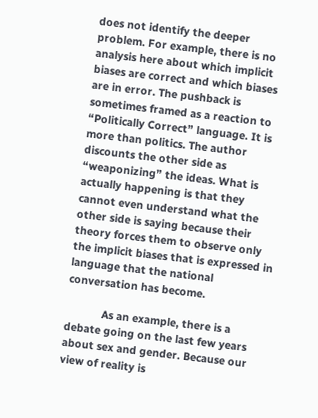does not identify the deeper problem. For example, there is no analysis here about which implicit biases are correct and which biases are in error. The pushback is sometimes framed as a reaction to “Politically Correct” language. It is more than politics. The author discounts the other side as “weaponizing” the ideas. What is actually happening is that they cannot even understand what the other side is saying because their theory forces them to observe only the implicit biases that is expressed in language that the national conversation has become.

            As an example, there is a debate going on the last few years about sex and gender. Because our view of reality is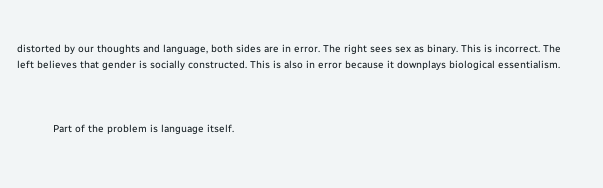distorted by our thoughts and language, both sides are in error. The right sees sex as binary. This is incorrect. The left believes that gender is socially constructed. This is also in error because it downplays biological essentialism.



            Part of the problem is language itself.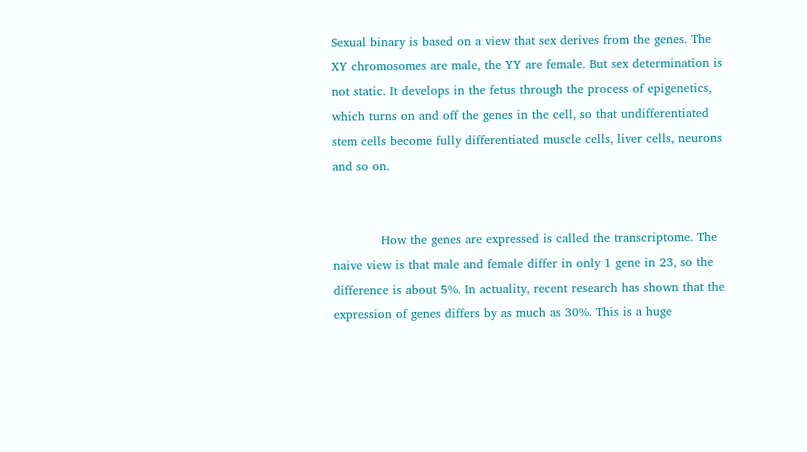Sexual binary is based on a view that sex derives from the genes. The XY chromosomes are male, the YY are female. But sex determination is not static. It develops in the fetus through the process of epigenetics, which turns on and off the genes in the cell, so that undifferentiated stem cells become fully differentiated muscle cells, liver cells, neurons and so on.


            How the genes are expressed is called the transcriptome. The naive view is that male and female differ in only 1 gene in 23, so the difference is about 5%. In actuality, recent research has shown that the expression of genes differs by as much as 30%. This is a huge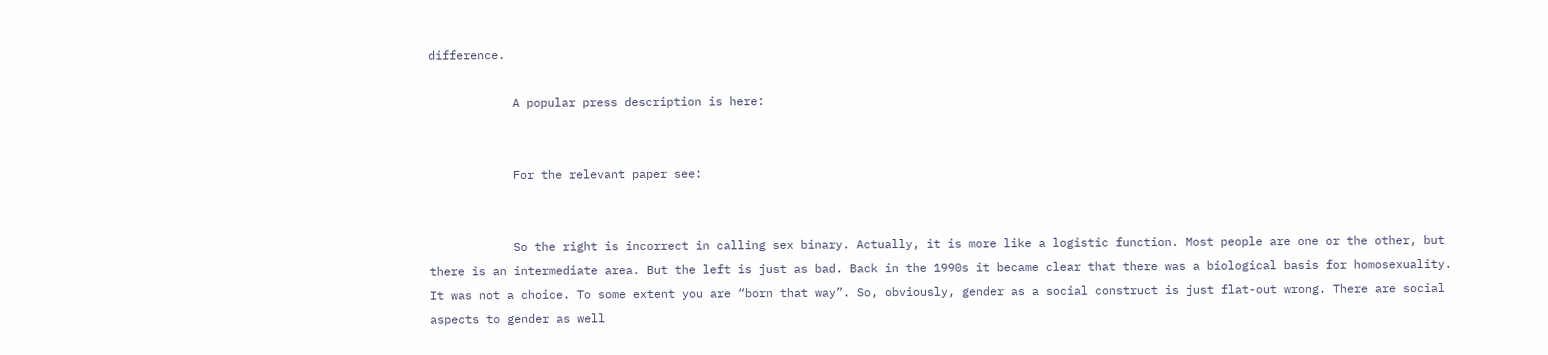difference.

            A popular press description is here:


            For the relevant paper see:


            So the right is incorrect in calling sex binary. Actually, it is more like a logistic function. Most people are one or the other, but there is an intermediate area. But the left is just as bad. Back in the 1990s it became clear that there was a biological basis for homosexuality. It was not a choice. To some extent you are “born that way”. So, obviously, gender as a social construct is just flat-out wrong. There are social aspects to gender as well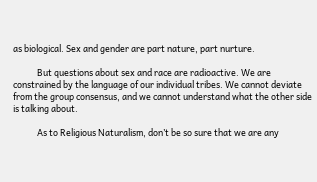as biological. Sex and gender are part nature, part nurture.

            But questions about sex and race are radioactive. We are constrained by the language of our individual tribes. We cannot deviate from the group consensus, and we cannot understand what the other side is talking about.

            As to Religious Naturalism, don’t be so sure that we are any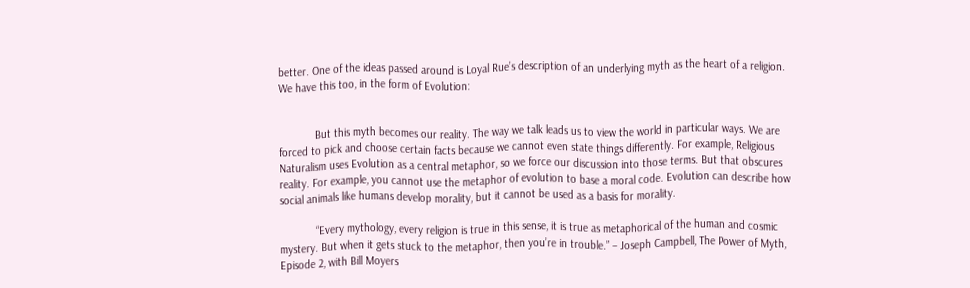better. One of the ideas passed around is Loyal Rue’s description of an underlying myth as the heart of a religion. We have this too, in the form of Evolution:


            But this myth becomes our reality. The way we talk leads us to view the world in particular ways. We are forced to pick and choose certain facts because we cannot even state things differently. For example, Religious Naturalism uses Evolution as a central metaphor, so we force our discussion into those terms. But that obscures reality. For example, you cannot use the metaphor of evolution to base a moral code. Evolution can describe how social animals like humans develop morality, but it cannot be used as a basis for morality.

            “Every mythology, every religion is true in this sense, it is true as metaphorical of the human and cosmic mystery. But when it gets stuck to the metaphor, then you’re in trouble.” – Joseph Campbell, The Power of Myth, Episode 2, with Bill Moyers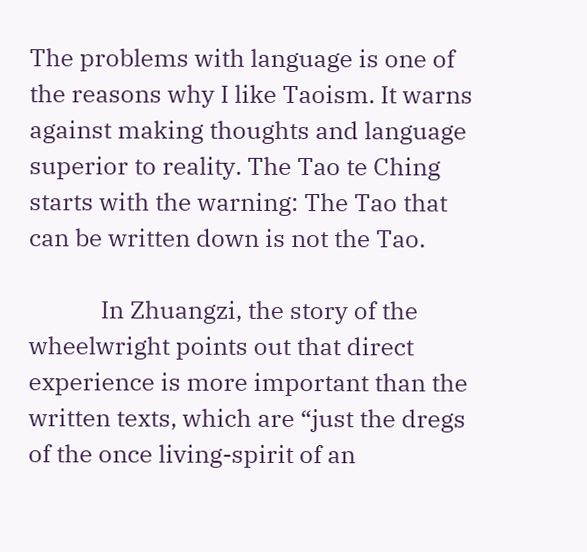The problems with language is one of the reasons why I like Taoism. It warns against making thoughts and language superior to reality. The Tao te Ching starts with the warning: The Tao that can be written down is not the Tao.

            In Zhuangzi, the story of the wheelwright points out that direct experience is more important than the written texts, which are “just the dregs of the once living-spirit of an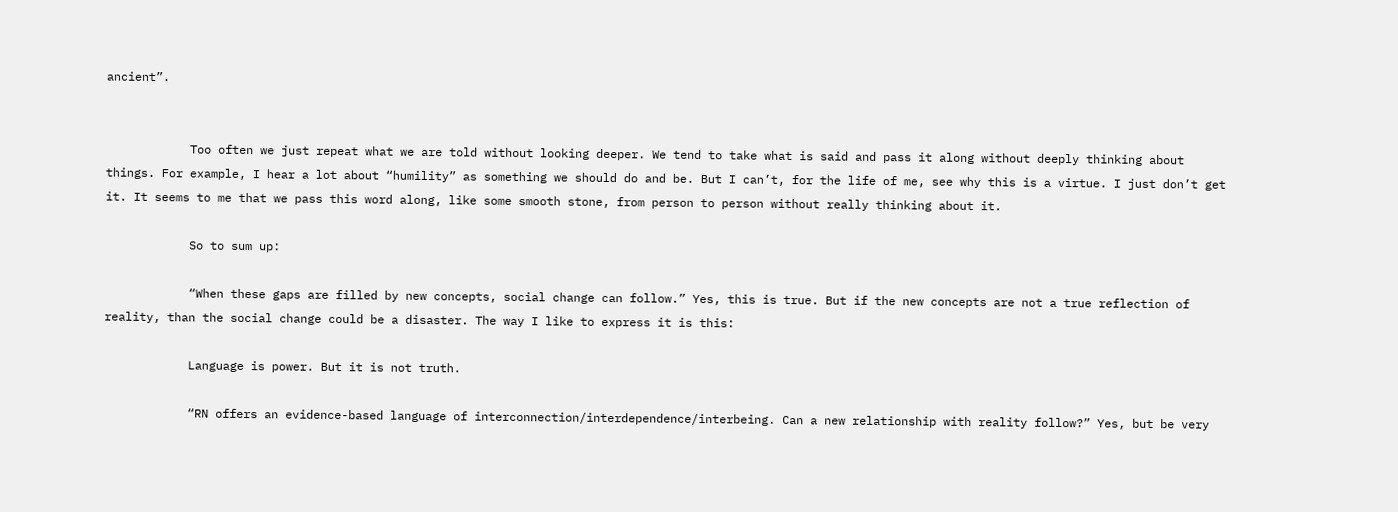ancient”.


            Too often we just repeat what we are told without looking deeper. We tend to take what is said and pass it along without deeply thinking about things. For example, I hear a lot about “humility” as something we should do and be. But I can’t, for the life of me, see why this is a virtue. I just don’t get it. It seems to me that we pass this word along, like some smooth stone, from person to person without really thinking about it.

            So to sum up:

            “When these gaps are filled by new concepts, social change can follow.” Yes, this is true. But if the new concepts are not a true reflection of reality, than the social change could be a disaster. The way I like to express it is this:

            Language is power. But it is not truth.

            “RN offers an evidence-based language of interconnection/interdependence/interbeing. Can a new relationship with reality follow?” Yes, but be very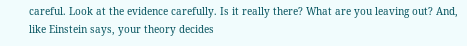careful. Look at the evidence carefully. Is it really there? What are you leaving out? And, like Einstein says, your theory decides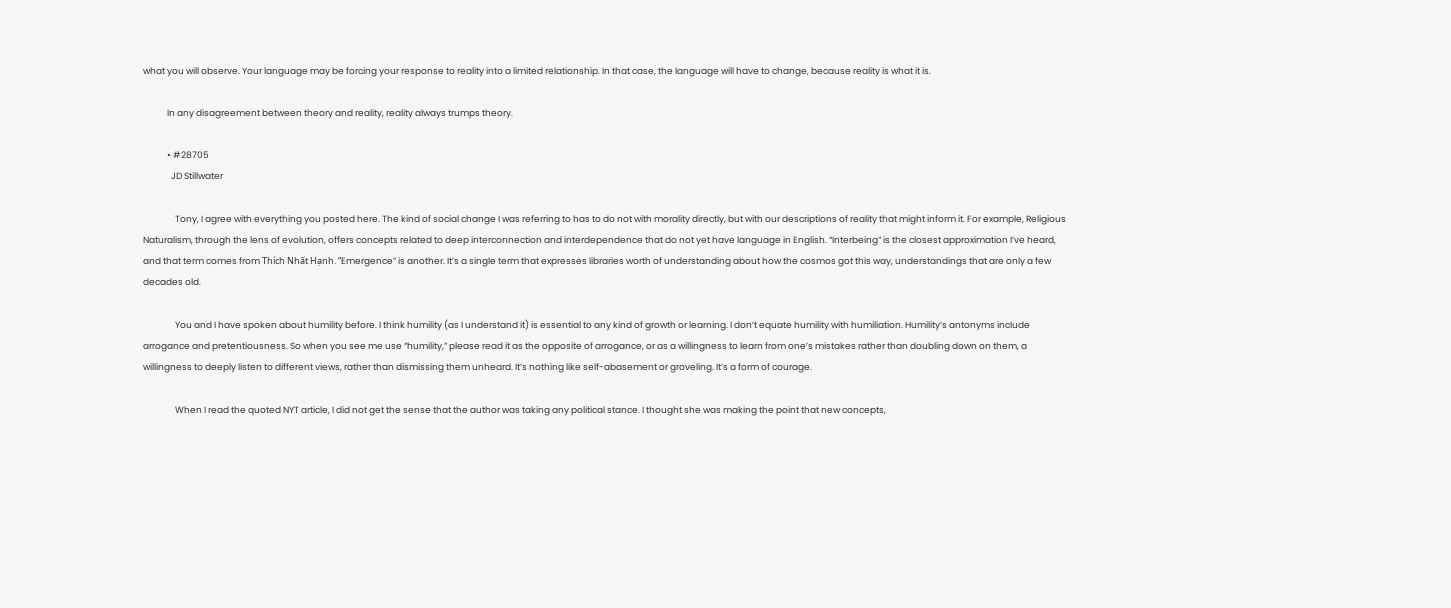what you will observe. Your language may be forcing your response to reality into a limited relationship. In that case, the language will have to change, because reality is what it is.

            In any disagreement between theory and reality, reality always trumps theory.

            • #28705
              JD Stillwater

                Tony, I agree with everything you posted here. The kind of social change I was referring to has to do not with morality directly, but with our descriptions of reality that might inform it. For example, Religious Naturalism, through the lens of evolution, offers concepts related to deep interconnection and interdependence that do not yet have language in English. “Interbeing” is the closest approximation I’ve heard, and that term comes from Thích Nhất Hạnh. “Emergence” is another. It’s a single term that expresses libraries worth of understanding about how the cosmos got this way, understandings that are only a few decades old.

                You and I have spoken about humility before. I think humility (as I understand it) is essential to any kind of growth or learning. I don’t equate humility with humiliation. Humility’s antonyms include arrogance and pretentiousness. So when you see me use “humility,” please read it as the opposite of arrogance, or as a willingness to learn from one’s mistakes rather than doubling down on them, a willingness to deeply listen to different views, rather than dismissing them unheard. It’s nothing like self-abasement or groveling. It’s a form of courage.

                When I read the quoted NYT article, I did not get the sense that the author was taking any political stance. I thought she was making the point that new concepts,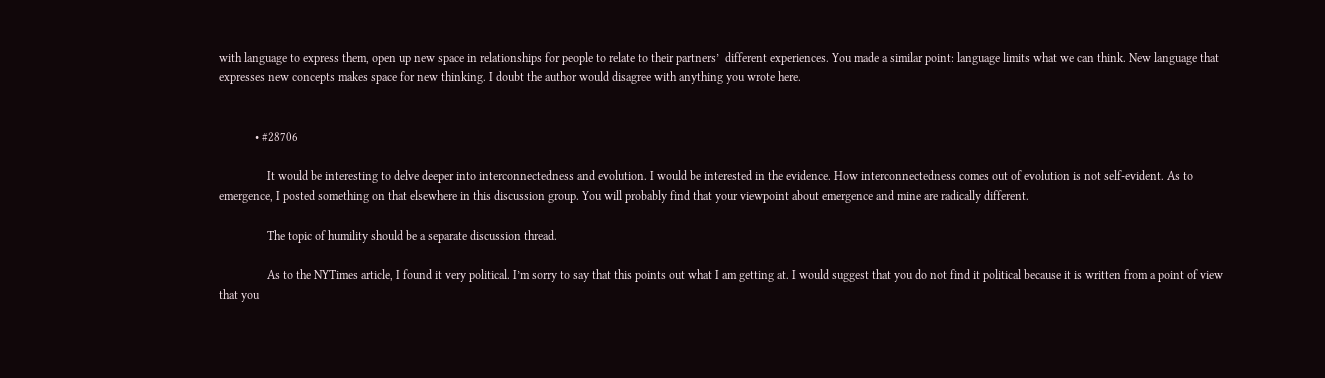with language to express them, open up new space in relationships for people to relate to their partners’  different experiences. You made a similar point: language limits what we can think. New language that expresses new concepts makes space for new thinking. I doubt the author would disagree with anything you wrote here.


            • #28706

                It would be interesting to delve deeper into interconnectedness and evolution. I would be interested in the evidence. How interconnectedness comes out of evolution is not self-evident. As to emergence, I posted something on that elsewhere in this discussion group. You will probably find that your viewpoint about emergence and mine are radically different.

                The topic of humility should be a separate discussion thread.

                As to the NYTimes article, I found it very political. I’m sorry to say that this points out what I am getting at. I would suggest that you do not find it political because it is written from a point of view that you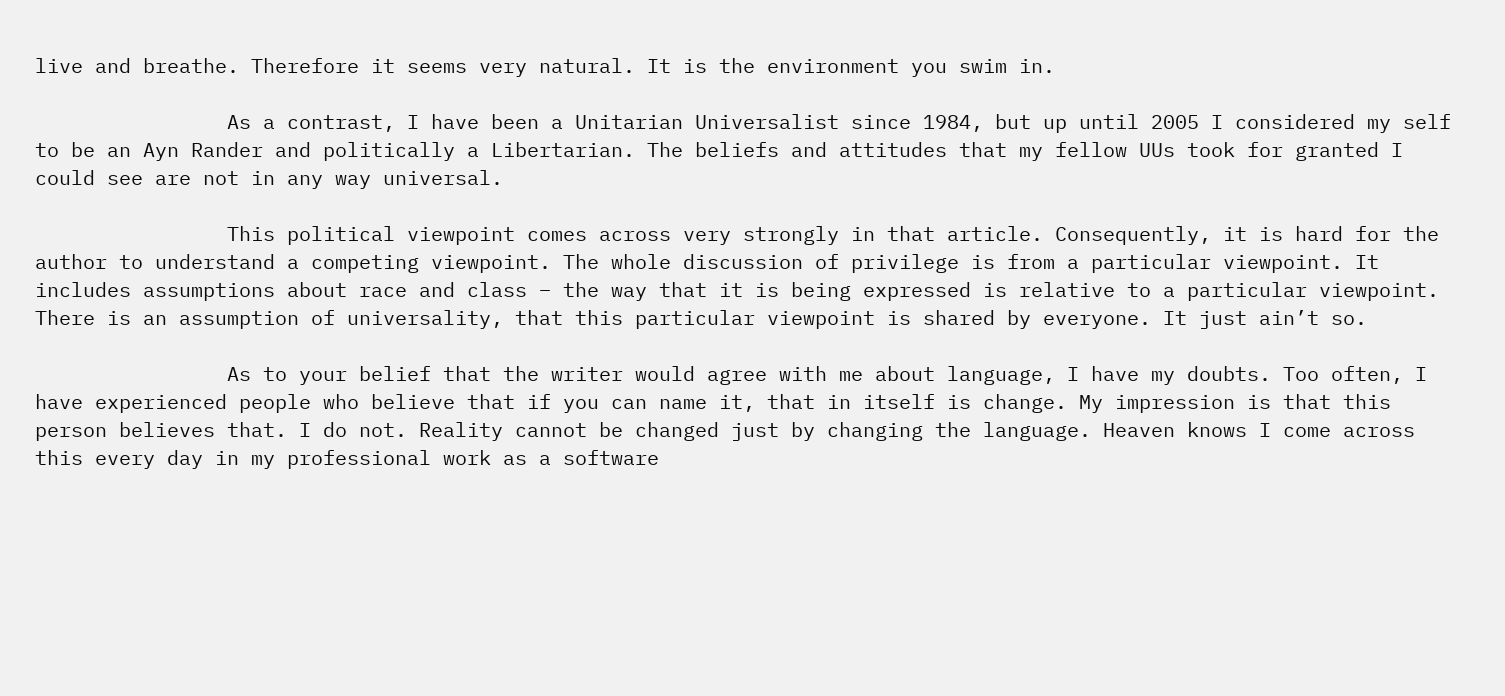live and breathe. Therefore it seems very natural. It is the environment you swim in.

                As a contrast, I have been a Unitarian Universalist since 1984, but up until 2005 I considered my self to be an Ayn Rander and politically a Libertarian. The beliefs and attitudes that my fellow UUs took for granted I could see are not in any way universal.

                This political viewpoint comes across very strongly in that article. Consequently, it is hard for the author to understand a competing viewpoint. The whole discussion of privilege is from a particular viewpoint. It includes assumptions about race and class – the way that it is being expressed is relative to a particular viewpoint. There is an assumption of universality, that this particular viewpoint is shared by everyone. It just ain’t so.

                As to your belief that the writer would agree with me about language, I have my doubts. Too often, I have experienced people who believe that if you can name it, that in itself is change. My impression is that this person believes that. I do not. Reality cannot be changed just by changing the language. Heaven knows I come across this every day in my professional work as a software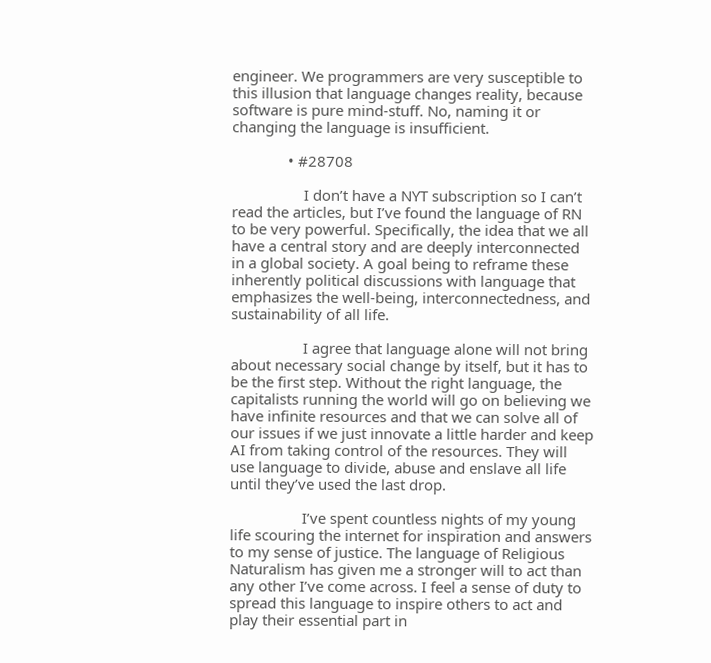engineer. We programmers are very susceptible to this illusion that language changes reality, because software is pure mind-stuff. No, naming it or changing the language is insufficient.

              • #28708

                  I don’t have a NYT subscription so I can’t read the articles, but I’ve found the language of RN to be very powerful. Specifically, the idea that we all have a central story and are deeply interconnected in a global society. A goal being to reframe these inherently political discussions with language that emphasizes the well-being, interconnectedness, and sustainability of all life.

                  I agree that language alone will not bring about necessary social change by itself, but it has to be the first step. Without the right language, the capitalists running the world will go on believing we have infinite resources and that we can solve all of our issues if we just innovate a little harder and keep AI from taking control of the resources. They will use language to divide, abuse and enslave all life until they’ve used the last drop.

                  I’ve spent countless nights of my young life scouring the internet for inspiration and answers to my sense of justice. The language of Religious Naturalism has given me a stronger will to act than any other I’ve come across. I feel a sense of duty to spread this language to inspire others to act and play their essential part in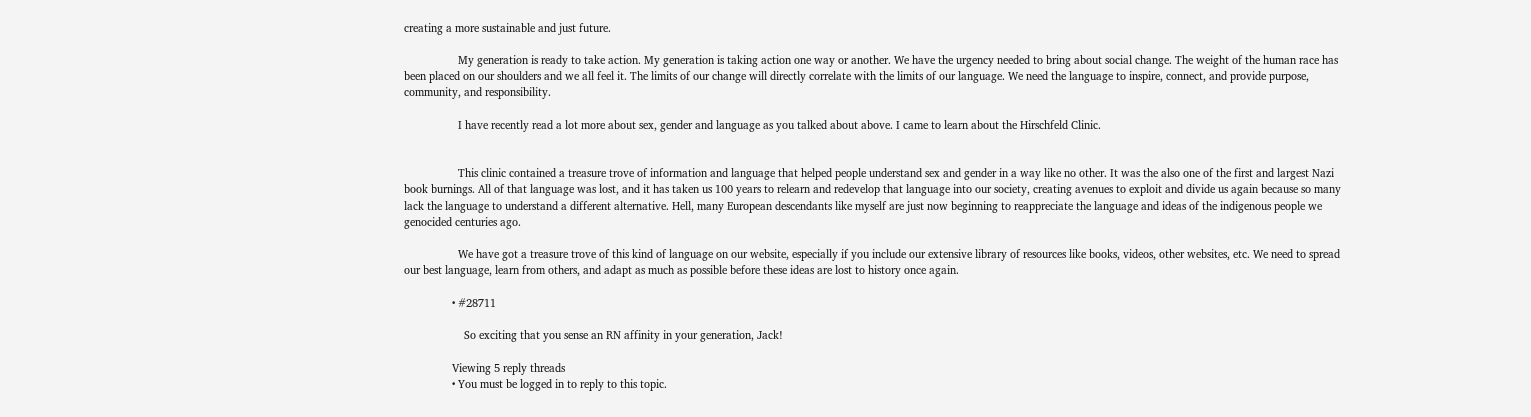creating a more sustainable and just future.

                  My generation is ready to take action. My generation is taking action one way or another. We have the urgency needed to bring about social change. The weight of the human race has been placed on our shoulders and we all feel it. The limits of our change will directly correlate with the limits of our language. We need the language to inspire, connect, and provide purpose, community, and responsibility.

                  I have recently read a lot more about sex, gender and language as you talked about above. I came to learn about the Hirschfeld Clinic.


                  This clinic contained a treasure trove of information and language that helped people understand sex and gender in a way like no other. It was the also one of the first and largest Nazi book burnings. All of that language was lost, and it has taken us 100 years to relearn and redevelop that language into our society, creating avenues to exploit and divide us again because so many lack the language to understand a different alternative. Hell, many European descendants like myself are just now beginning to reappreciate the language and ideas of the indigenous people we genocided centuries ago.

                  We have got a treasure trove of this kind of language on our website, especially if you include our extensive library of resources like books, videos, other websites, etc. We need to spread our best language, learn from others, and adapt as much as possible before these ideas are lost to history once again.

                • #28711

                    So exciting that you sense an RN affinity in your generation, Jack!

                Viewing 5 reply threads
                • You must be logged in to reply to this topic.